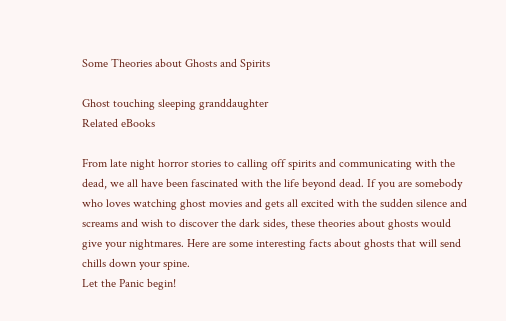Some Theories about Ghosts and Spirits

Ghost touching sleeping granddaughter
Related eBooks

From late night horror stories to calling off spirits and communicating with the dead, we all have been fascinated with the life beyond dead. If you are somebody who loves watching ghost movies and gets all excited with the sudden silence and screams and wish to discover the dark sides, these theories about ghosts would give your nightmares. Here are some interesting facts about ghosts that will send chills down your spine.
Let the Panic begin!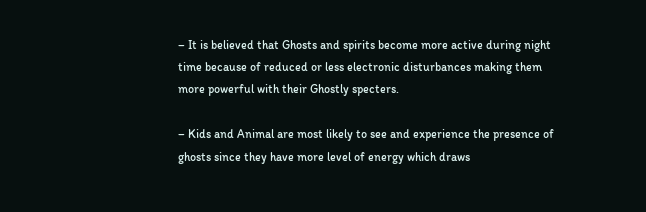– It is believed that Ghosts and spirits become more active during night time because of reduced or less electronic disturbances making them more powerful with their Ghostly specters.

– Kids and Animal are most likely to see and experience the presence of ghosts since they have more level of energy which draws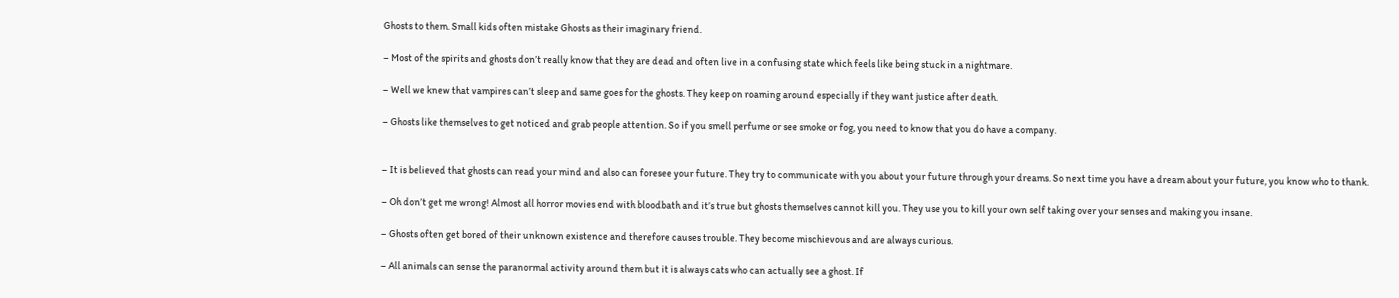Ghosts to them. Small kids often mistake Ghosts as their imaginary friend.

– Most of the spirits and ghosts don’t really know that they are dead and often live in a confusing state which feels like being stuck in a nightmare.

– Well we knew that vampires can’t sleep and same goes for the ghosts. They keep on roaming around especially if they want justice after death.

– Ghosts like themselves to get noticed and grab people attention. So if you smell perfume or see smoke or fog, you need to know that you do have a company.


– It is believed that ghosts can read your mind and also can foresee your future. They try to communicate with you about your future through your dreams. So next time you have a dream about your future, you know who to thank.

– Oh don’t get me wrong! Almost all horror movies end with bloodbath and it’s true but ghosts themselves cannot kill you. They use you to kill your own self taking over your senses and making you insane.

– Ghosts often get bored of their unknown existence and therefore causes trouble. They become mischievous and are always curious.

– All animals can sense the paranormal activity around them but it is always cats who can actually see a ghost. If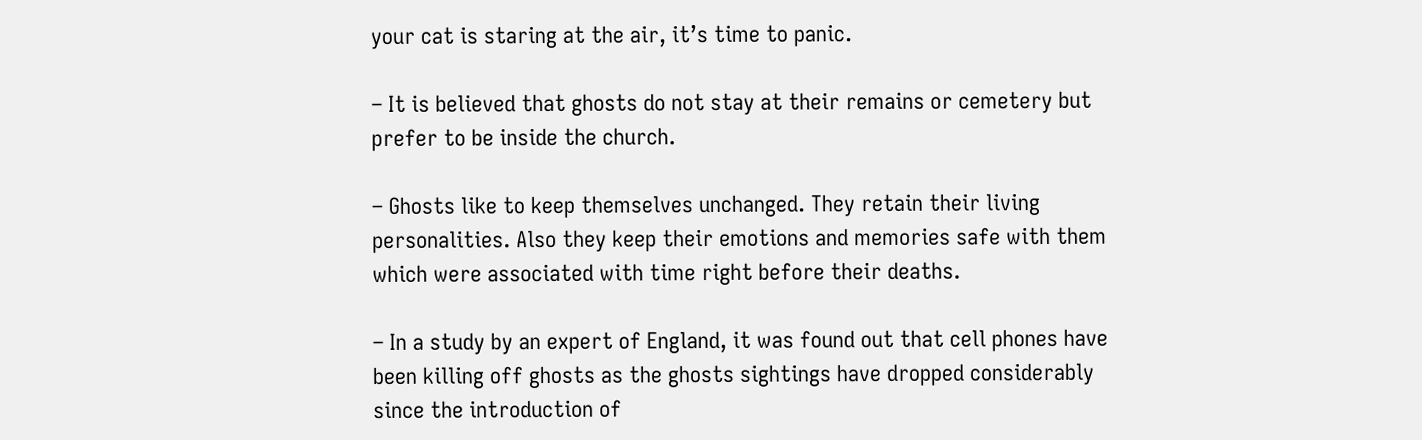your cat is staring at the air, it’s time to panic.

– It is believed that ghosts do not stay at their remains or cemetery but prefer to be inside the church.

– Ghosts like to keep themselves unchanged. They retain their living personalities. Also they keep their emotions and memories safe with them which were associated with time right before their deaths.

– In a study by an expert of England, it was found out that cell phones have been killing off ghosts as the ghosts sightings have dropped considerably since the introduction of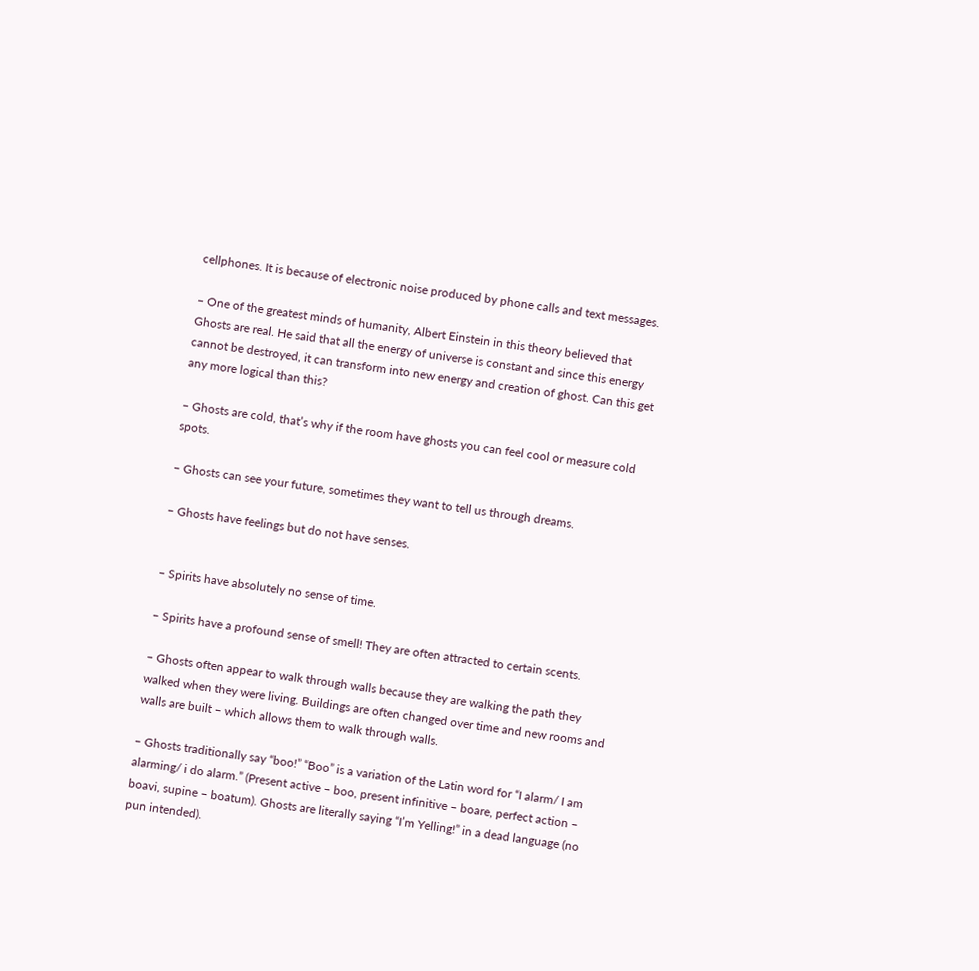cellphones. It is because of electronic noise produced by phone calls and text messages.

– One of the greatest minds of humanity, Albert Einstein in this theory believed that Ghosts are real. He said that all the energy of universe is constant and since this energy cannot be destroyed, it can transform into new energy and creation of ghost. Can this get any more logical than this?

– Ghosts are cold, that’s why if the room have ghosts you can feel cool or measure cold spots.

– Ghosts can see your future, sometimes they want to tell us through dreams.

– Ghosts have feelings but do not have senses.


– Spirits have absolutely no sense of time.

– Spirits have a profound sense of smell! They are often attracted to certain scents.

– Ghosts often appear to walk through walls because they are walking the path they walked when they were living. Buildings are often changed over time and new rooms and walls are built – which allows them to walk through walls.

– Ghosts traditionally say “boo!” “Boo” is a variation of the Latin word for “I alarm/ I am alarming/ i do alarm.” (Present active – boo, present infinitive – boare, perfect action – boavi, supine – boatum). Ghosts are literally saying “I’m Yelling!” in a dead language (no pun intended).